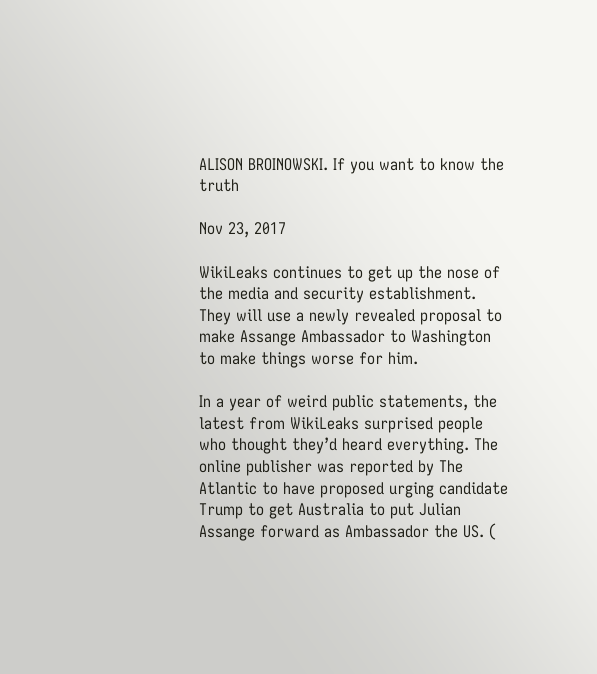ALISON BROINOWSKI. If you want to know the truth

Nov 23, 2017

WikiLeaks continues to get up the nose of the media and security establishment. They will use a newly revealed proposal to make Assange Ambassador to Washington to make things worse for him.

In a year of weird public statements, the latest from WikiLeaks surprised people who thought they’d heard everything. The online publisher was reported by The Atlantic to have proposed urging candidate Trump to get Australia to put Julian Assange forward as Ambassador the US. (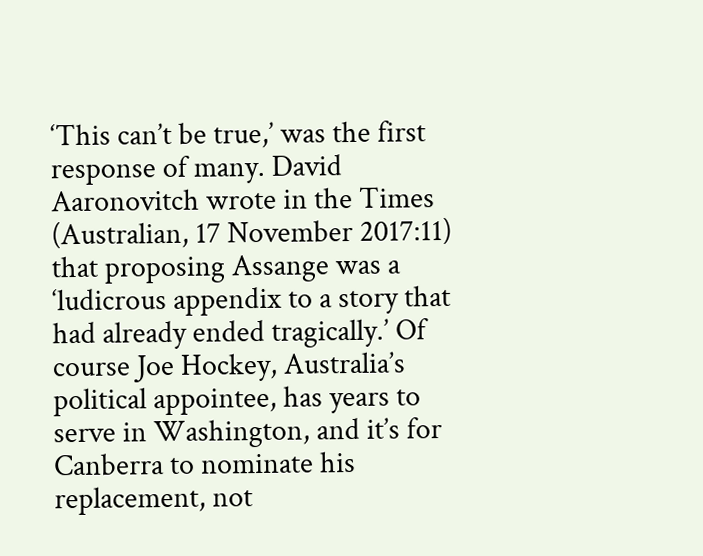‘This can’t be true,’ was the first response of many. David Aaronovitch wrote in the Times (Australian, 17 November 2017:11) that proposing Assange was a ‘ludicrous appendix to a story that had already ended tragically.’ Of course Joe Hockey, Australia’s political appointee, has years to serve in Washington, and it’s for Canberra to nominate his replacement, not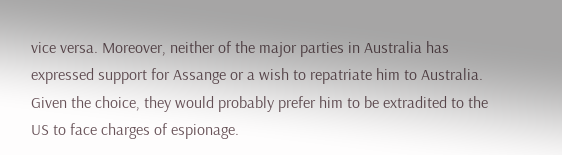vice versa. Moreover, neither of the major parties in Australia has expressed support for Assange or a wish to repatriate him to Australia. Given the choice, they would probably prefer him to be extradited to the US to face charges of espionage.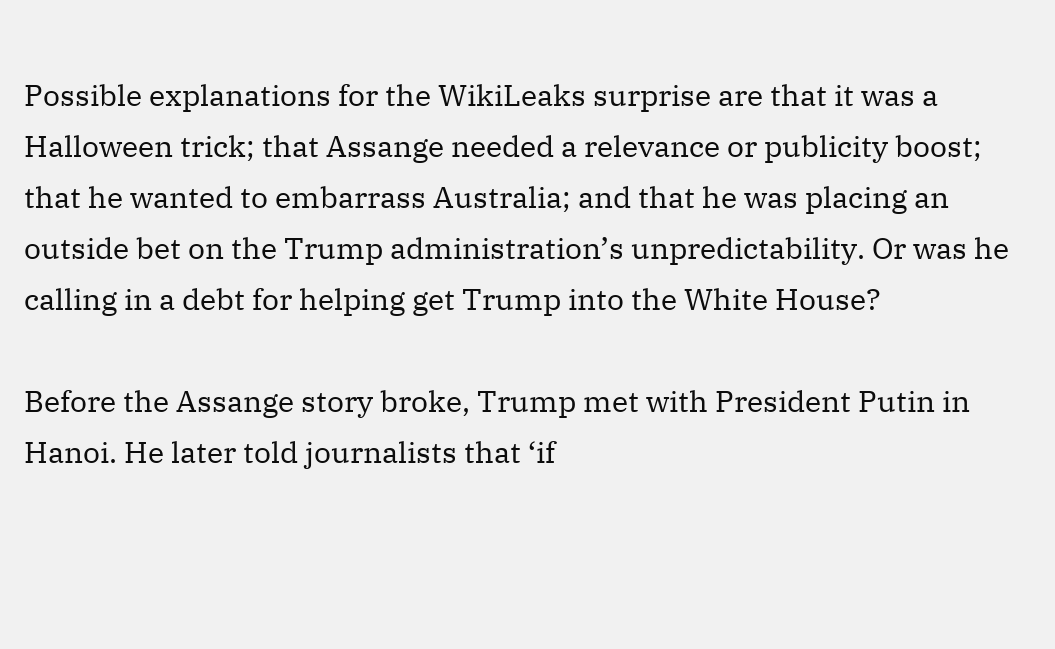Possible explanations for the WikiLeaks surprise are that it was a Halloween trick; that Assange needed a relevance or publicity boost; that he wanted to embarrass Australia; and that he was placing an outside bet on the Trump administration’s unpredictability. Or was he calling in a debt for helping get Trump into the White House?

Before the Assange story broke, Trump met with President Putin in Hanoi. He later told journalists that ‘if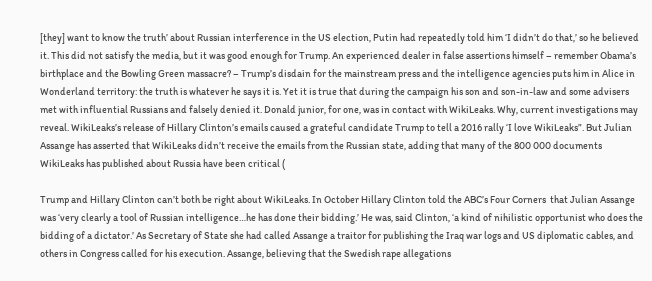[they] want to know the truth’ about Russian interference in the US election, Putin had repeatedly told him ‘I didn’t do that,’ so he believed it. This did not satisfy the media, but it was good enough for Trump. An experienced dealer in false assertions himself – remember Obama’s birthplace and the Bowling Green massacre? – Trump’s disdain for the mainstream press and the intelligence agencies puts him in Alice in Wonderland territory: the truth is whatever he says it is. Yet it is true that during the campaign his son and son-in-law and some advisers met with influential Russians and falsely denied it. Donald junior, for one, was in contact with WikiLeaks. Why, current investigations may reveal. WikiLeaks’s release of Hillary Clinton’s emails caused a grateful candidate Trump to tell a 2016 rally ‘I love WikiLeaks”. But Julian Assange has asserted that WikiLeaks didn’t receive the emails from the Russian state, adding that many of the 800 000 documents WikiLeaks has published about Russia have been critical (

Trump and Hillary Clinton can’t both be right about WikiLeaks. In October Hillary Clinton told the ABC’s Four Corners  that Julian Assange was ‘very clearly a tool of Russian intelligence…he has done their bidding.’ He was, said Clinton, ‘a kind of nihilistic opportunist who does the bidding of a dictator.’ As Secretary of State she had called Assange a traitor for publishing the Iraq war logs and US diplomatic cables, and others in Congress called for his execution. Assange, believing that the Swedish rape allegations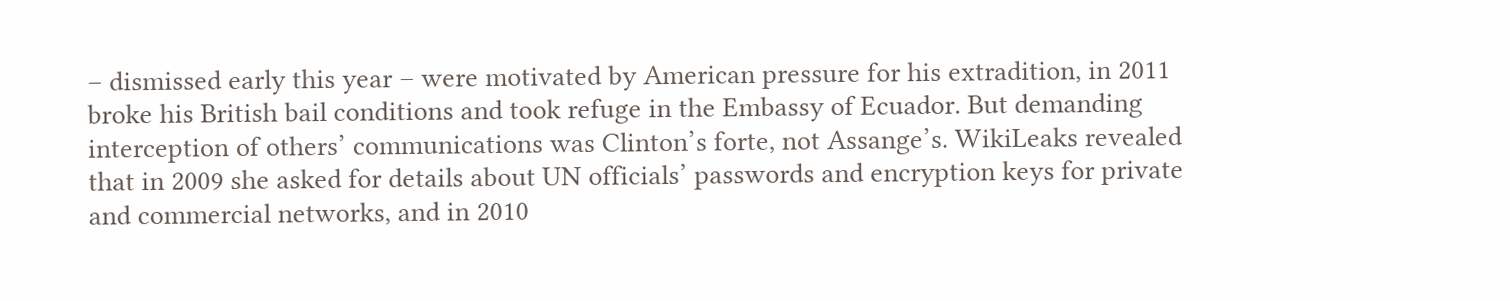– dismissed early this year – were motivated by American pressure for his extradition, in 2011 broke his British bail conditions and took refuge in the Embassy of Ecuador. But demanding interception of others’ communications was Clinton’s forte, not Assange’s. WikiLeaks revealed that in 2009 she asked for details about UN officials’ passwords and encryption keys for private and commercial networks, and in 2010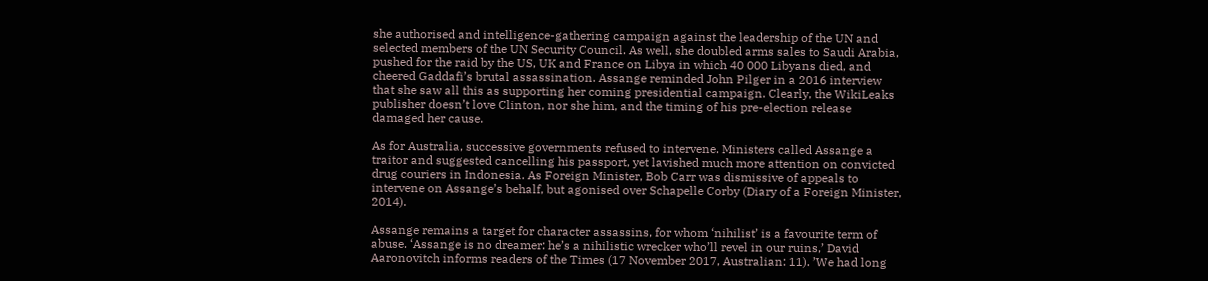she authorised and intelligence-gathering campaign against the leadership of the UN and selected members of the UN Security Council. As well, she doubled arms sales to Saudi Arabia, pushed for the raid by the US, UK and France on Libya in which 40 000 Libyans died, and cheered Gaddafi’s brutal assassination. Assange reminded John Pilger in a 2016 interview that she saw all this as supporting her coming presidential campaign. Clearly, the WikiLeaks publisher doesn’t love Clinton, nor she him, and the timing of his pre-election release damaged her cause.

As for Australia, successive governments refused to intervene. Ministers called Assange a traitor and suggested cancelling his passport, yet lavished much more attention on convicted drug couriers in Indonesia. As Foreign Minister, Bob Carr was dismissive of appeals to intervene on Assange’s behalf, but agonised over Schapelle Corby (Diary of a Foreign Minister, 2014).

Assange remains a target for character assassins, for whom ‘nihilist’ is a favourite term of abuse. ‘Assange is no dreamer: he’s a nihilistic wrecker who’ll revel in our ruins,’ David Aaronovitch informs readers of the Times (17 November 2017, Australian: 11). ’We had long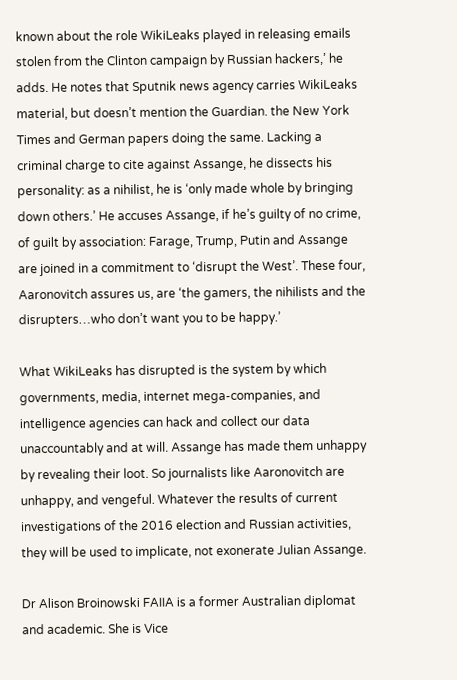known about the role WikiLeaks played in releasing emails stolen from the Clinton campaign by Russian hackers,’ he adds. He notes that Sputnik news agency carries WikiLeaks material, but doesn’t mention the Guardian. the New York Times and German papers doing the same. Lacking a criminal charge to cite against Assange, he dissects his personality: as a nihilist, he is ‘only made whole by bringing down others.’ He accuses Assange, if he’s guilty of no crime, of guilt by association: Farage, Trump, Putin and Assange are joined in a commitment to ‘disrupt the West’. These four, Aaronovitch assures us, are ‘the gamers, the nihilists and the disrupters…who don’t want you to be happy.’

What WikiLeaks has disrupted is the system by which governments, media, internet mega-companies, and intelligence agencies can hack and collect our data unaccountably and at will. Assange has made them unhappy by revealing their loot. So journalists like Aaronovitch are unhappy, and vengeful. Whatever the results of current investigations of the 2016 election and Russian activities, they will be used to implicate, not exonerate Julian Assange.

Dr Alison Broinowski FAIIA is a former Australian diplomat and academic. She is Vice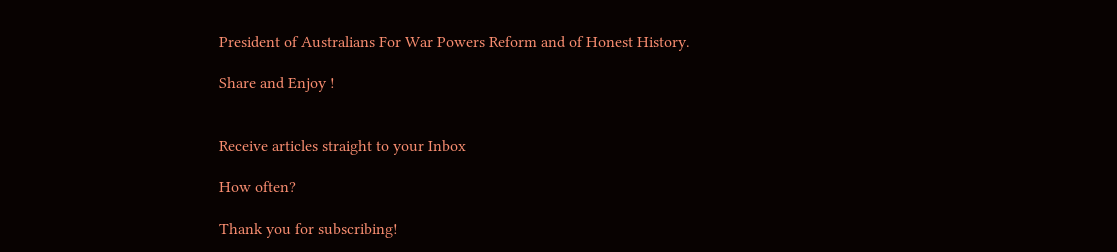President of Australians For War Powers Reform and of Honest History.

Share and Enjoy !


Receive articles straight to your Inbox

How often?

Thank you for subscribing!